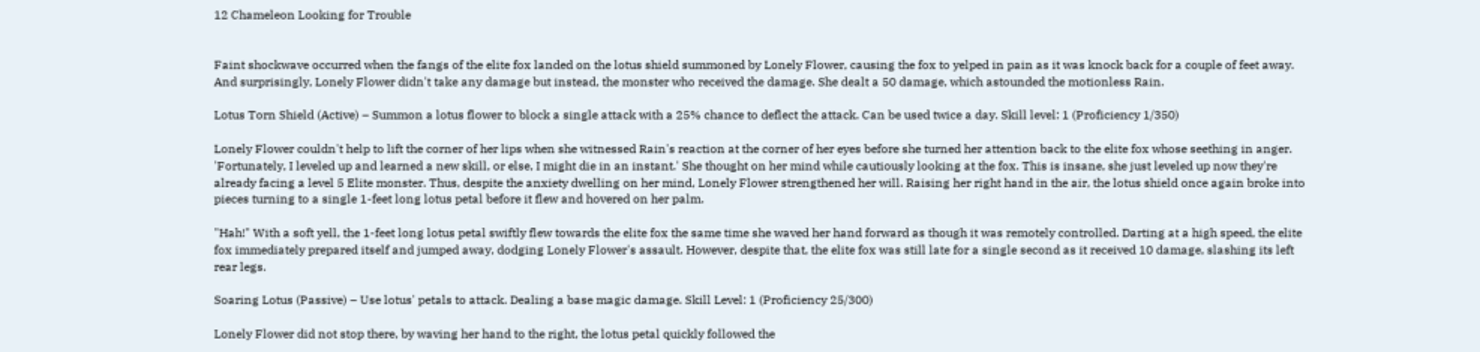12 Chameleon Looking for Trouble


Faint shockwave occurred when the fangs of the elite fox landed on the lotus shield summoned by Lonely Flower, causing the fox to yelped in pain as it was knock back for a couple of feet away. And surprisingly, Lonely Flower didn't take any damage but instead, the monster who received the damage. She dealt a 50 damage, which astounded the motionless Rain.

Lotus Torn Shield (Active) – Summon a lotus flower to block a single attack with a 25% chance to deflect the attack. Can be used twice a day. Skill level: 1 (Proficiency 1/350)

Lonely Flower couldn't help to lift the corner of her lips when she witnessed Rain's reaction at the corner of her eyes before she turned her attention back to the elite fox whose seething in anger. 'Fortunately, I leveled up and learned a new skill, or else, I might die in an instant.' She thought on her mind while cautiously looking at the fox. This is insane, she just leveled up now they're already facing a level 5 Elite monster. Thus, despite the anxiety dwelling on her mind, Lonely Flower strengthened her will. Raising her right hand in the air, the lotus shield once again broke into pieces turning to a single 1-feet long lotus petal before it flew and hovered on her palm.

"Hah!" With a soft yell, the 1-feet long lotus petal swiftly flew towards the elite fox the same time she waved her hand forward as though it was remotely controlled. Darting at a high speed, the elite fox immediately prepared itself and jumped away, dodging Lonely Flower's assault. However, despite that, the elite fox was still late for a single second as it received 10 damage, slashing its left rear legs.

Soaring Lotus (Passive) – Use lotus' petals to attack. Dealing a base magic damage. Skill Level: 1 (Proficiency 25/300)

Lonely Flower did not stop there, by waving her hand to the right, the lotus petal quickly followed the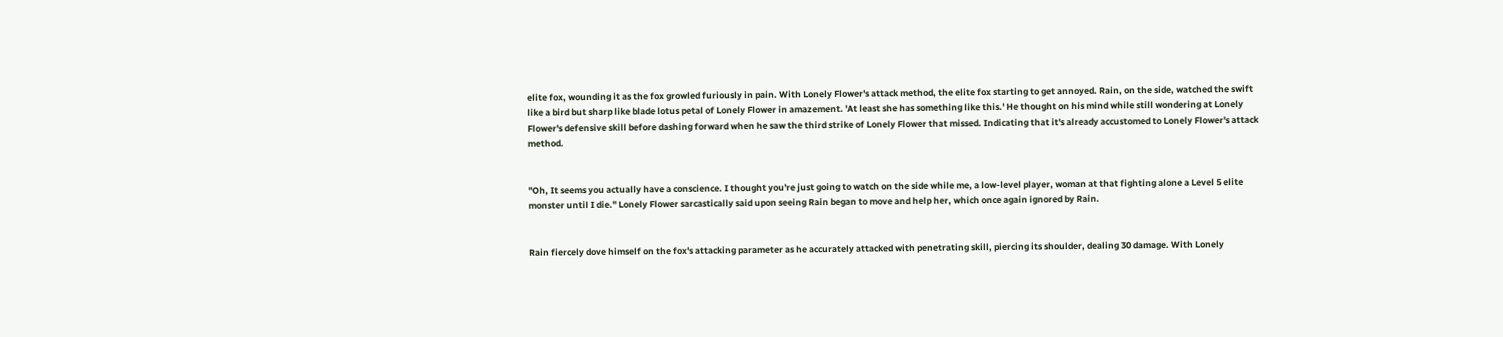elite fox, wounding it as the fox growled furiously in pain. With Lonely Flower's attack method, the elite fox starting to get annoyed. Rain, on the side, watched the swift like a bird but sharp like blade lotus petal of Lonely Flower in amazement. 'At least she has something like this.' He thought on his mind while still wondering at Lonely Flower's defensive skill before dashing forward when he saw the third strike of Lonely Flower that missed. Indicating that it's already accustomed to Lonely Flower's attack method.


"Oh, It seems you actually have a conscience. I thought you're just going to watch on the side while me, a low-level player, woman at that fighting alone a Level 5 elite monster until I die." Lonely Flower sarcastically said upon seeing Rain began to move and help her, which once again ignored by Rain.


Rain fiercely dove himself on the fox's attacking parameter as he accurately attacked with penetrating skill, piercing its shoulder, dealing 30 damage. With Lonely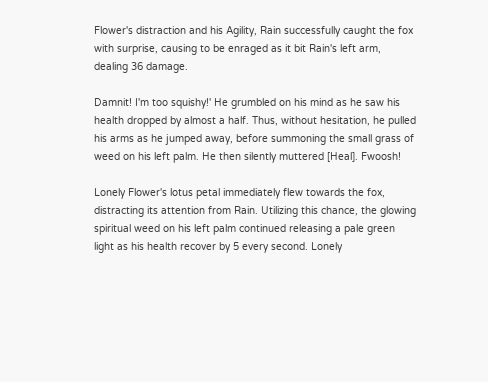Flower's distraction and his Agility, Rain successfully caught the fox with surprise, causing to be enraged as it bit Rain's left arm, dealing 36 damage.

Damnit! I'm too squishy!' He grumbled on his mind as he saw his health dropped by almost a half. Thus, without hesitation, he pulled his arms as he jumped away, before summoning the small grass of weed on his left palm. He then silently muttered [Heal]. Fwoosh!

Lonely Flower's lotus petal immediately flew towards the fox, distracting its attention from Rain. Utilizing this chance, the glowing spiritual weed on his left palm continued releasing a pale green light as his health recover by 5 every second. Lonely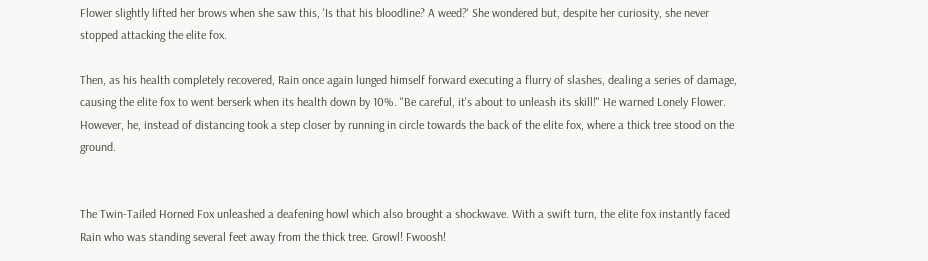Flower slightly lifted her brows when she saw this, 'Is that his bloodline? A weed?' She wondered but, despite her curiosity, she never stopped attacking the elite fox.

Then, as his health completely recovered, Rain once again lunged himself forward executing a flurry of slashes, dealing a series of damage, causing the elite fox to went berserk when its health down by 10%. "Be careful, it's about to unleash its skill!" He warned Lonely Flower. However, he, instead of distancing took a step closer by running in circle towards the back of the elite fox, where a thick tree stood on the ground.


The Twin-Tailed Horned Fox unleashed a deafening howl which also brought a shockwave. With a swift turn, the elite fox instantly faced Rain who was standing several feet away from the thick tree. Growl! Fwoosh!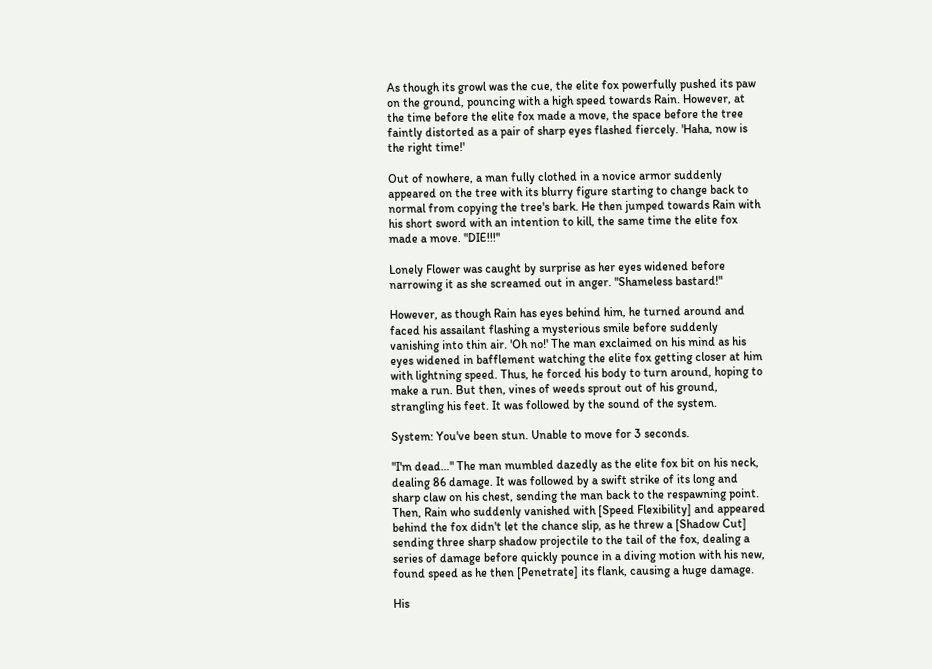As though its growl was the cue, the elite fox powerfully pushed its paw on the ground, pouncing with a high speed towards Rain. However, at the time before the elite fox made a move, the space before the tree faintly distorted as a pair of sharp eyes flashed fiercely. 'Haha, now is the right time!'

Out of nowhere, a man fully clothed in a novice armor suddenly appeared on the tree with its blurry figure starting to change back to normal from copying the tree's bark. He then jumped towards Rain with his short sword with an intention to kill, the same time the elite fox made a move. "DIE!!!"

Lonely Flower was caught by surprise as her eyes widened before narrowing it as she screamed out in anger. "Shameless bastard!"

However, as though Rain has eyes behind him, he turned around and faced his assailant flashing a mysterious smile before suddenly vanishing into thin air. 'Oh no!' The man exclaimed on his mind as his eyes widened in bafflement watching the elite fox getting closer at him with lightning speed. Thus, he forced his body to turn around, hoping to make a run. But then, vines of weeds sprout out of his ground, strangling his feet. It was followed by the sound of the system.

System: You've been stun. Unable to move for 3 seconds.

"I'm dead…" The man mumbled dazedly as the elite fox bit on his neck, dealing 86 damage. It was followed by a swift strike of its long and sharp claw on his chest, sending the man back to the respawning point. Then, Rain who suddenly vanished with [Speed Flexibility] and appeared behind the fox didn't let the chance slip, as he threw a [Shadow Cut] sending three sharp shadow projectile to the tail of the fox, dealing a series of damage before quickly pounce in a diving motion with his new, found speed as he then [Penetrate] its flank, causing a huge damage.

His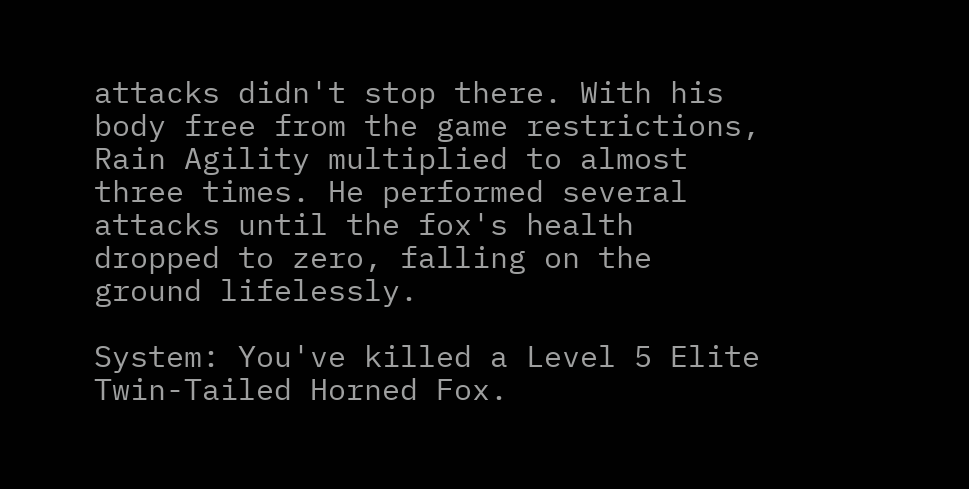attacks didn't stop there. With his body free from the game restrictions, Rain Agility multiplied to almost three times. He performed several attacks until the fox's health dropped to zero, falling on the ground lifelessly.

System: You've killed a Level 5 Elite Twin-Tailed Horned Fox.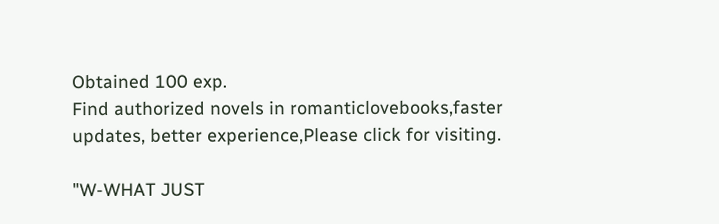Obtained 100 exp.
Find authorized novels in romanticlovebooks,faster updates, better experience,Please click for visiting.

"W-WHAT JUST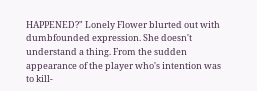HAPPENED?" Lonely Flower blurted out with dumbfounded expression. She doesn't understand a thing. From the sudden appearance of the player who's intention was to kill-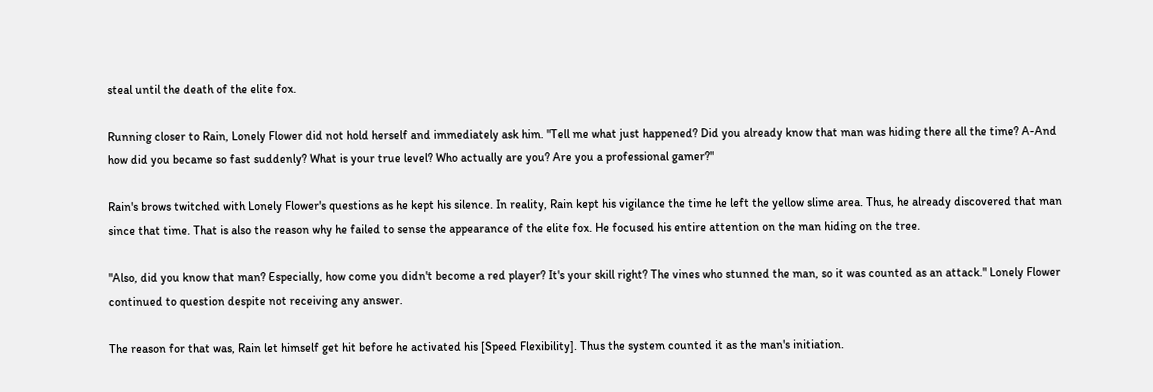steal until the death of the elite fox.

Running closer to Rain, Lonely Flower did not hold herself and immediately ask him. "Tell me what just happened? Did you already know that man was hiding there all the time? A-And how did you became so fast suddenly? What is your true level? Who actually are you? Are you a professional gamer?"

Rain's brows twitched with Lonely Flower's questions as he kept his silence. In reality, Rain kept his vigilance the time he left the yellow slime area. Thus, he already discovered that man since that time. That is also the reason why he failed to sense the appearance of the elite fox. He focused his entire attention on the man hiding on the tree.

"Also, did you know that man? Especially, how come you didn't become a red player? It's your skill right? The vines who stunned the man, so it was counted as an attack." Lonely Flower continued to question despite not receiving any answer.

The reason for that was, Rain let himself get hit before he activated his [Speed Flexibility]. Thus the system counted it as the man's initiation.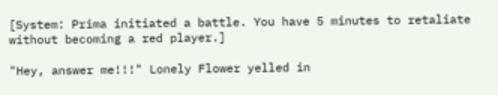[System: Prima initiated a battle. You have 5 minutes to retaliate without becoming a red player.]

"Hey, answer me!!!" Lonely Flower yelled in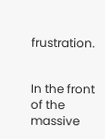frustration.


In the front of the massive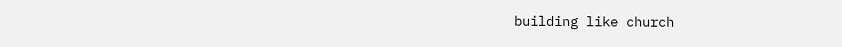building like church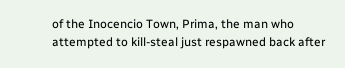of the Inocencio Town, Prima, the man who attempted to kill-steal just respawned back after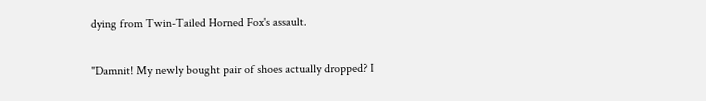dying from Twin-Tailed Horned Fox's assault.

"Damnit! My newly bought pair of shoes actually dropped? I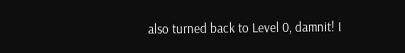also turned back to Level 0, damnit! I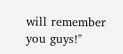will remember you guys!"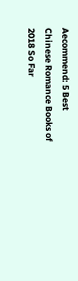Aecommend: 5 Best Chinese Romance Books of 2018 So Far